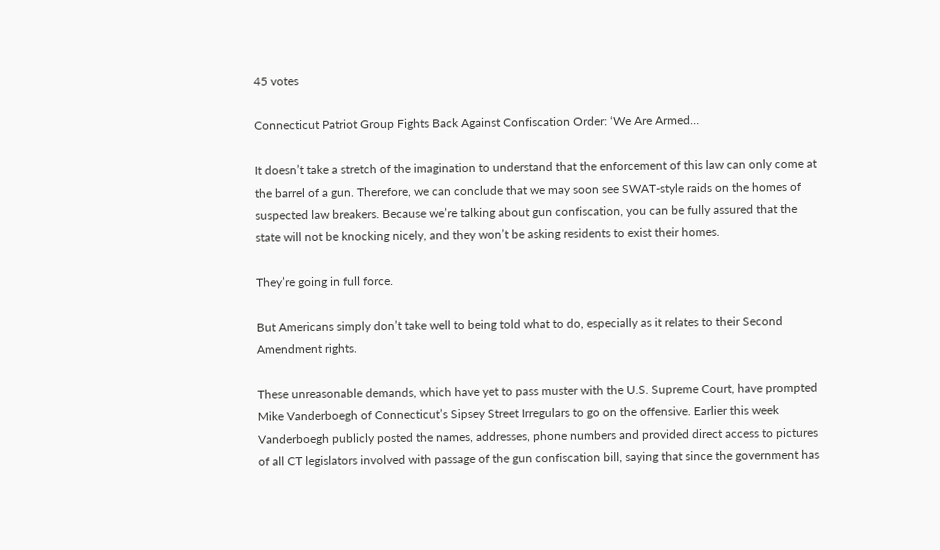45 votes

Connecticut Patriot Group Fights Back Against Confiscation Order: ‘We Are Armed…

It doesn’t take a stretch of the imagination to understand that the enforcement of this law can only come at the barrel of a gun. Therefore, we can conclude that we may soon see SWAT-style raids on the homes of suspected law breakers. Because we’re talking about gun confiscation, you can be fully assured that the state will not be knocking nicely, and they won’t be asking residents to exist their homes.

They’re going in full force.

But Americans simply don’t take well to being told what to do, especially as it relates to their Second Amendment rights.

These unreasonable demands, which have yet to pass muster with the U.S. Supreme Court, have prompted Mike Vanderboegh of Connecticut’s Sipsey Street Irregulars to go on the offensive. Earlier this week Vanderboegh publicly posted the names, addresses, phone numbers and provided direct access to pictures of all CT legislators involved with passage of the gun confiscation bill, saying that since the government has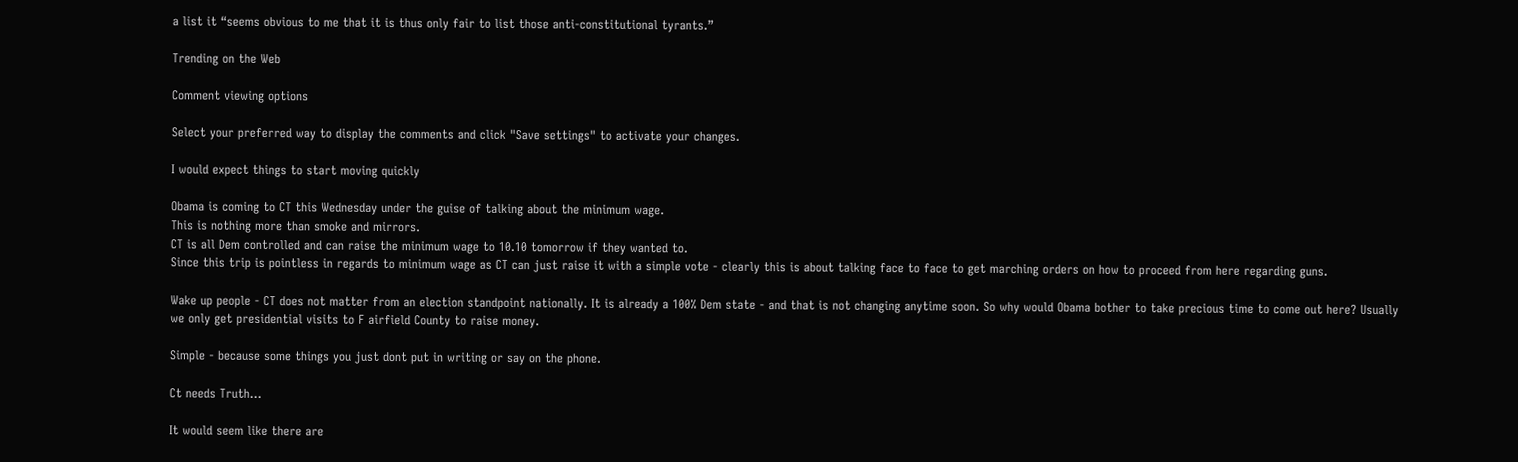a list it “seems obvious to me that it is thus only fair to list those anti-constitutional tyrants.”

Trending on the Web

Comment viewing options

Select your preferred way to display the comments and click "Save settings" to activate your changes.

I would expect things to start moving quickly

Obama is coming to CT this Wednesday under the guise of talking about the minimum wage.
This is nothing more than smoke and mirrors.
CT is all Dem controlled and can raise the minimum wage to 10.10 tomorrow if they wanted to.
Since this trip is pointless in regards to minimum wage as CT can just raise it with a simple vote - clearly this is about talking face to face to get marching orders on how to proceed from here regarding guns.

Wake up people - CT does not matter from an election standpoint nationally. It is already a 100% Dem state - and that is not changing anytime soon. So why would Obama bother to take precious time to come out here? Usually we only get presidential visits to F airfield County to raise money.

Simple - because some things you just dont put in writing or say on the phone.

Ct needs Truth...

It would seem like there are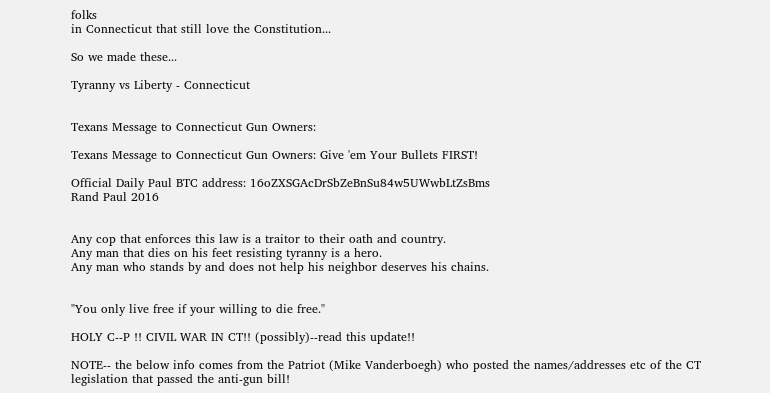folks
in Connecticut that still love the Constitution...

So we made these...

Tyranny vs Liberty - Connecticut


Texans Message to Connecticut Gun Owners:

Texans Message to Connecticut Gun Owners: Give 'em Your Bullets FIRST!

Official Daily Paul BTC address: 16oZXSGAcDrSbZeBnSu84w5UWwbLtZsBms
Rand Paul 2016


Any cop that enforces this law is a traitor to their oath and country.
Any man that dies on his feet resisting tyranny is a hero.
Any man who stands by and does not help his neighbor deserves his chains.


"You only live free if your willing to die free."

HOLY C--P !! CIVIL WAR IN CT!! (possibly)--read this update!!

NOTE-- the below info comes from the Patriot (Mike Vanderboegh) who posted the names/addresses etc of the CT legislation that passed the anti-gun bill!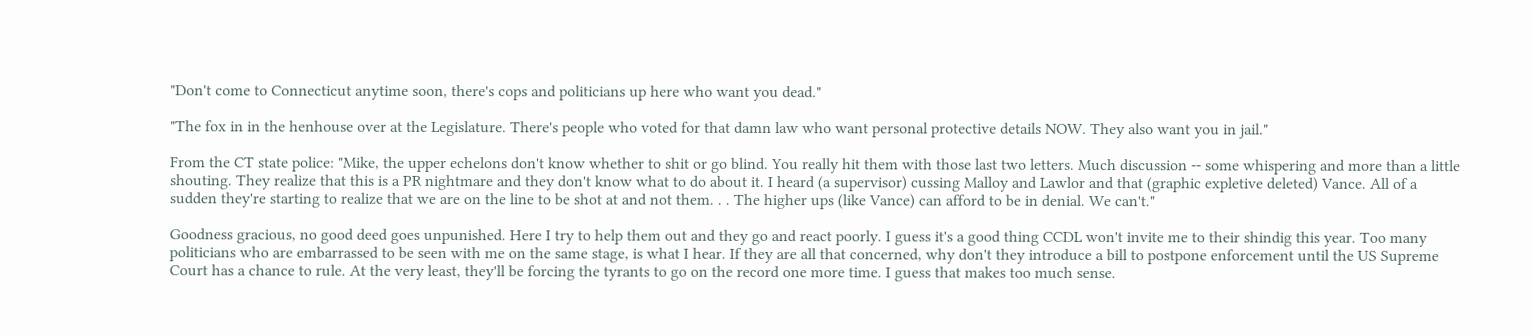"Don't come to Connecticut anytime soon, there's cops and politicians up here who want you dead."

"The fox in in the henhouse over at the Legislature. There's people who voted for that damn law who want personal protective details NOW. They also want you in jail."

From the CT state police: "Mike, the upper echelons don't know whether to shit or go blind. You really hit them with those last two letters. Much discussion -- some whispering and more than a little shouting. They realize that this is a PR nightmare and they don't know what to do about it. I heard (a supervisor) cussing Malloy and Lawlor and that (graphic expletive deleted) Vance. All of a sudden they're starting to realize that we are on the line to be shot at and not them. . . The higher ups (like Vance) can afford to be in denial. We can't."

Goodness gracious, no good deed goes unpunished. Here I try to help them out and they go and react poorly. I guess it's a good thing CCDL won't invite me to their shindig this year. Too many politicians who are embarrassed to be seen with me on the same stage, is what I hear. If they are all that concerned, why don't they introduce a bill to postpone enforcement until the US Supreme Court has a chance to rule. At the very least, they'll be forcing the tyrants to go on the record one more time. I guess that makes too much sense.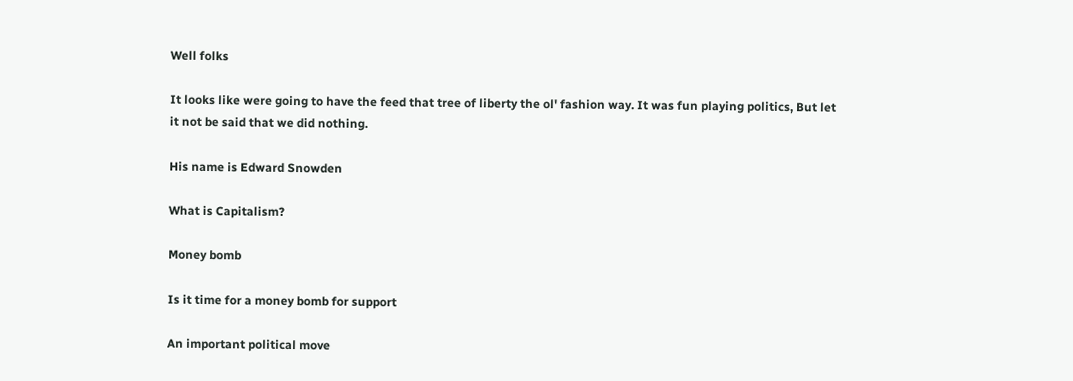Well folks

It looks like were going to have the feed that tree of liberty the ol' fashion way. It was fun playing politics, But let it not be said that we did nothing.

His name is Edward Snowden

What is Capitalism?

Money bomb

Is it time for a money bomb for support

An important political move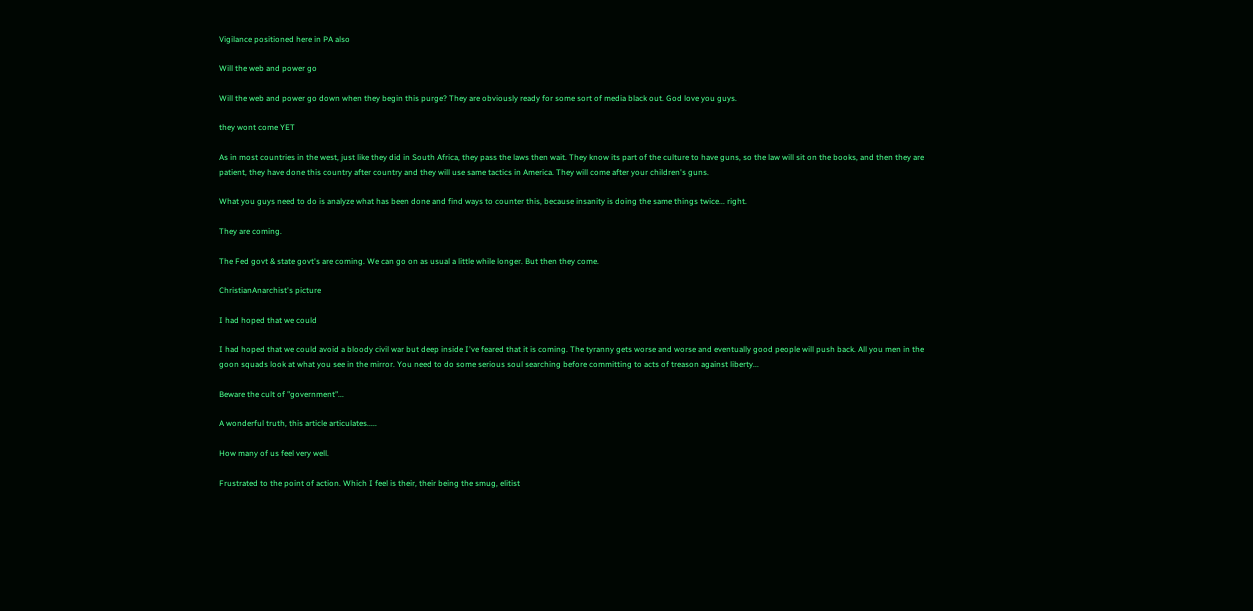Vigilance positioned here in PA also

Will the web and power go

Will the web and power go down when they begin this purge? They are obviously ready for some sort of media black out. God love you guys.

they wont come YET

As in most countries in the west, just like they did in South Africa, they pass the laws then wait. They know its part of the culture to have guns, so the law will sit on the books, and then they are patient, they have done this country after country and they will use same tactics in America. They will come after your children's guns.

What you guys need to do is analyze what has been done and find ways to counter this, because insanity is doing the same things twice... right.

They are coming.

The Fed govt & state govt's are coming. We can go on as usual a little while longer. But then they come.

ChristianAnarchist's picture

I had hoped that we could

I had hoped that we could avoid a bloody civil war but deep inside I've feared that it is coming. The tyranny gets worse and worse and eventually good people will push back. All you men in the goon squads look at what you see in the mirror. You need to do some serious soul searching before committing to acts of treason against liberty...

Beware the cult of "government"...

A wonderful truth, this article articulates.....

How many of us feel very well.

Frustrated to the point of action. Which I feel is their, their being the smug, elitist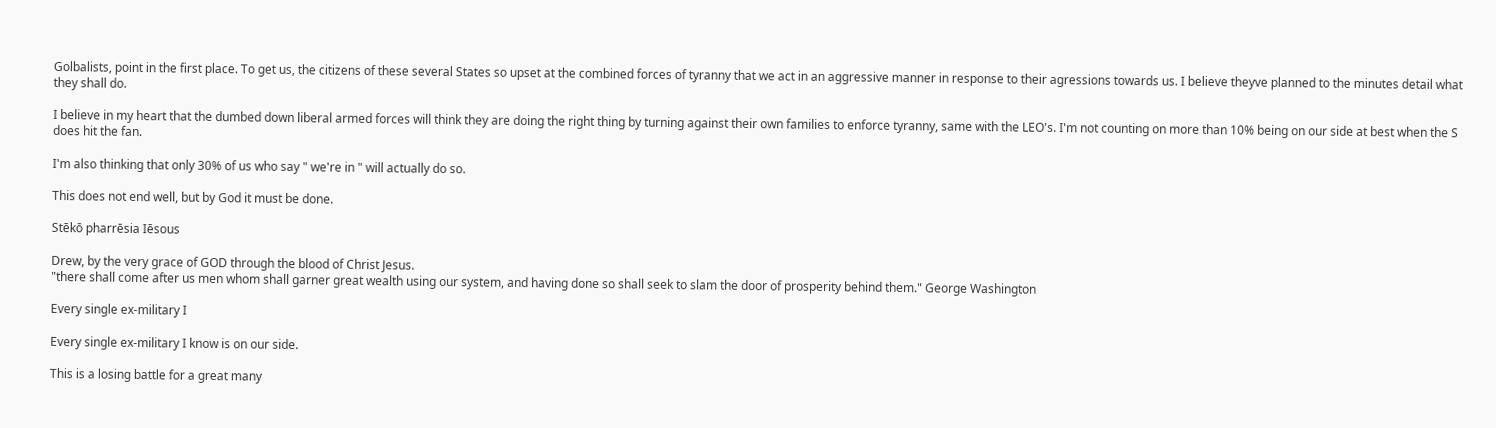Golbalists, point in the first place. To get us, the citizens of these several States so upset at the combined forces of tyranny that we act in an aggressive manner in response to their agressions towards us. I believe theyve planned to the minutes detail what they shall do.

I believe in my heart that the dumbed down liberal armed forces will think they are doing the right thing by turning against their own families to enforce tyranny, same with the LEO's. I'm not counting on more than 10% being on our side at best when the S does hit the fan.

I'm also thinking that only 30% of us who say " we're in " will actually do so.

This does not end well, but by God it must be done.

Stēkō pharrēsia Iēsous

Drew, by the very grace of GOD through the blood of Christ Jesus.
"there shall come after us men whom shall garner great wealth using our system, and having done so shall seek to slam the door of prosperity behind them." George Washington

Every single ex-military I

Every single ex-military I know is on our side.

This is a losing battle for a great many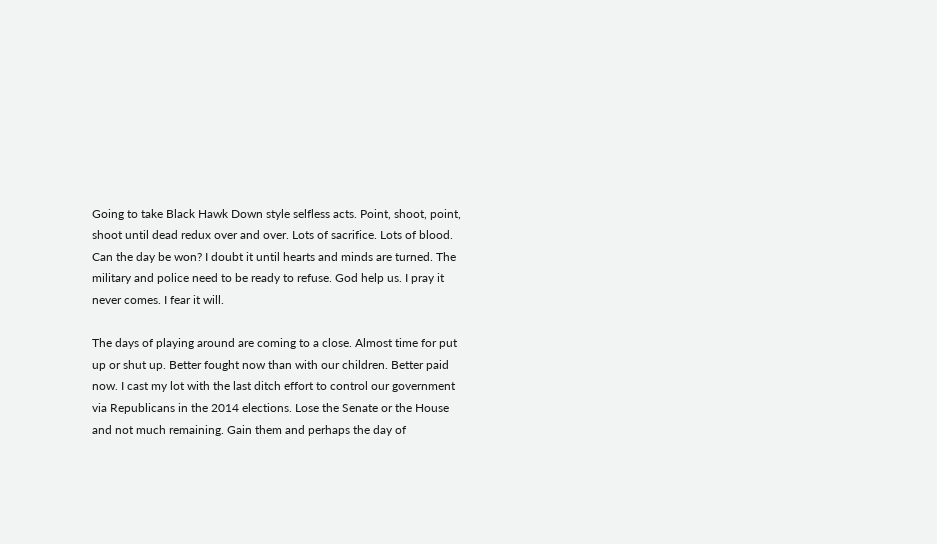Going to take Black Hawk Down style selfless acts. Point, shoot, point, shoot until dead redux over and over. Lots of sacrifice. Lots of blood. Can the day be won? I doubt it until hearts and minds are turned. The military and police need to be ready to refuse. God help us. I pray it never comes. I fear it will.

The days of playing around are coming to a close. Almost time for put up or shut up. Better fought now than with our children. Better paid now. I cast my lot with the last ditch effort to control our government via Republicans in the 2014 elections. Lose the Senate or the House and not much remaining. Gain them and perhaps the day of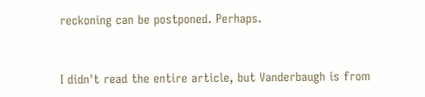reckoning can be postponed. Perhaps.


I didn't read the entire article, but Vanderbaugh is from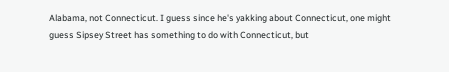Alabama, not Connecticut. I guess since he's yakking about Connecticut, one might guess Sipsey Street has something to do with Connecticut, but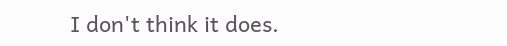I don't think it does.